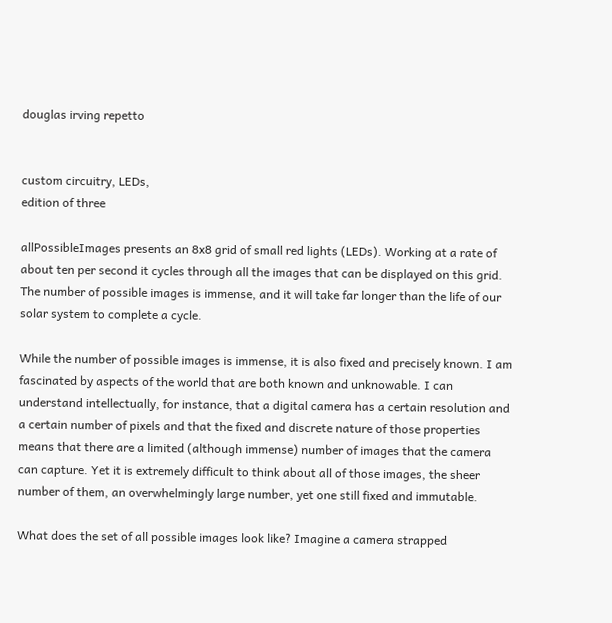douglas irving repetto


custom circuitry, LEDs,
edition of three

allPossibleImages presents an 8x8 grid of small red lights (LEDs). Working at a rate of about ten per second it cycles through all the images that can be displayed on this grid. The number of possible images is immense, and it will take far longer than the life of our solar system to complete a cycle.

While the number of possible images is immense, it is also fixed and precisely known. I am fascinated by aspects of the world that are both known and unknowable. I can understand intellectually, for instance, that a digital camera has a certain resolution and a certain number of pixels and that the fixed and discrete nature of those properties means that there are a limited (although immense) number of images that the camera can capture. Yet it is extremely difficult to think about all of those images, the sheer number of them, an overwhelmingly large number, yet one still fixed and immutable.

What does the set of all possible images look like? Imagine a camera strapped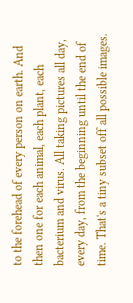to the forehead of every person on earth. And then one for each animal, each plant, each bacterium and virus. All taking pictures all day, every day, from the beginning until the end of time. That's a tiny subset off all possible images.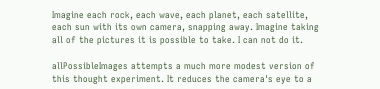Imagine each rock, each wave, each planet, each satellite, each sun with its own camera, snapping away. Imagine taking all of the pictures it is possible to take. I can not do it.

allPossibleImages attempts a much more modest version of this thought experiment. It reduces the camera's eye to a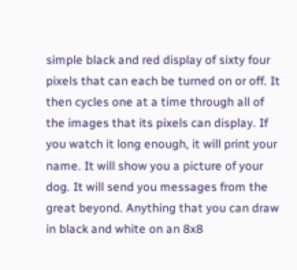simple black and red display of sixty four pixels that can each be turned on or off. It then cycles one at a time through all of the images that its pixels can display. If you watch it long enough, it will print your name. It will show you a picture of your dog. It will send you messages from the great beyond. Anything that you can draw in black and white on an 8x8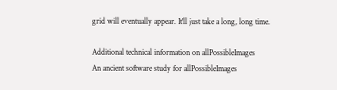grid will eventually appear. It'll just take a long, long time.

Additional technical information on allPossibleImages
An ancient software study for allPossibleImages